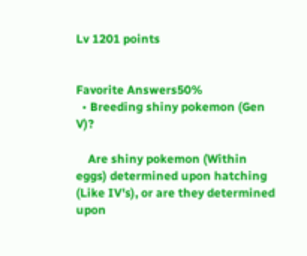Lv 1201 points


Favorite Answers50%
  • Breeding shiny pokemon (Gen V)?

    Are shiny pokemon (Within eggs) determined upon hatching (Like IV's), or are they determined upon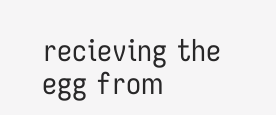recieving the egg from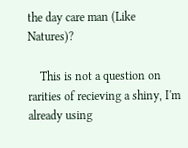the day care man (Like Natures)?

    This is not a question on rarities of recieving a shiny, I'm already using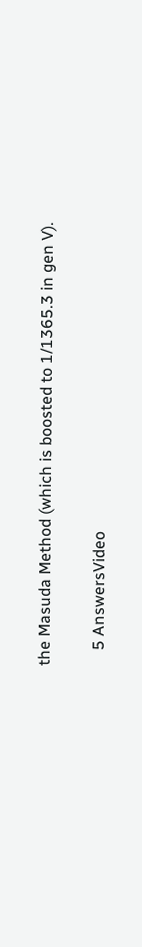the Masuda Method (which is boosted to 1/1365.3 in gen V).

    5 AnswersVideo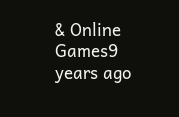& Online Games9 years ago